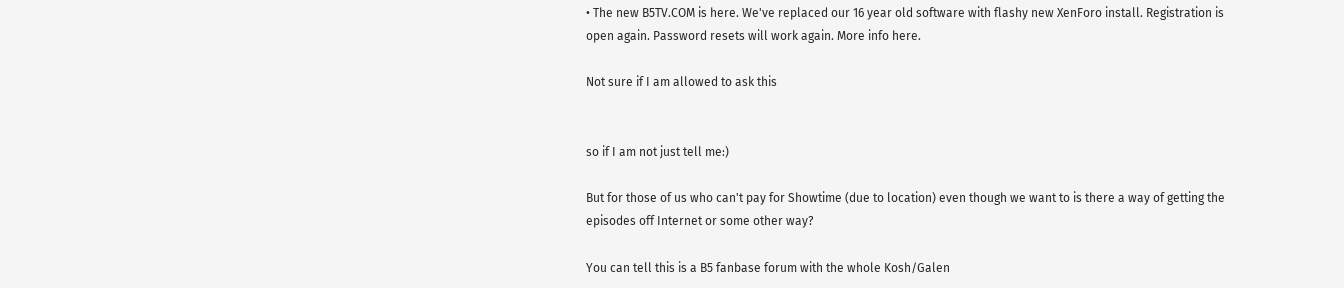• The new B5TV.COM is here. We've replaced our 16 year old software with flashy new XenForo install. Registration is open again. Password resets will work again. More info here.

Not sure if I am allowed to ask this


so if I am not just tell me:)

But for those of us who can't pay for Showtime (due to location) even though we want to is there a way of getting the episodes off Internet or some other way?

You can tell this is a B5 fanbase forum with the whole Kosh/Galen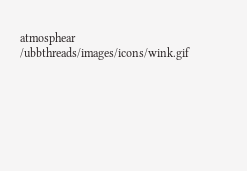atmosphear /ubbthreads/images/icons/wink.gif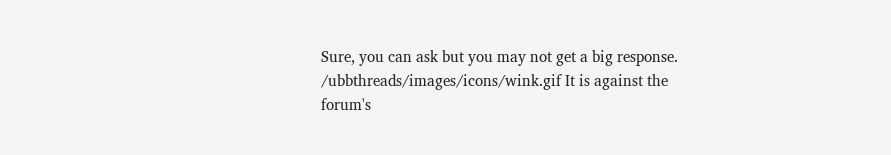Sure, you can ask but you may not get a big response. /ubbthreads/images/icons/wink.gif It is against the forum's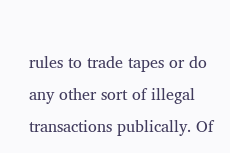rules to trade tapes or do any other sort of illegal transactions publically. Of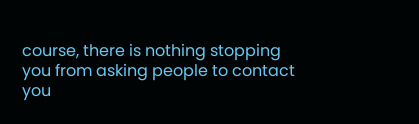course, there is nothing stopping you from asking people to contact you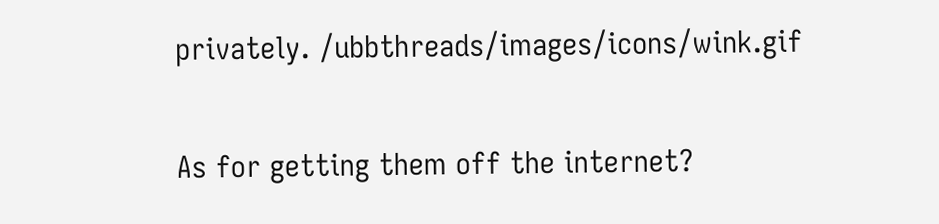privately. /ubbthreads/images/icons/wink.gif

As for getting them off the internet?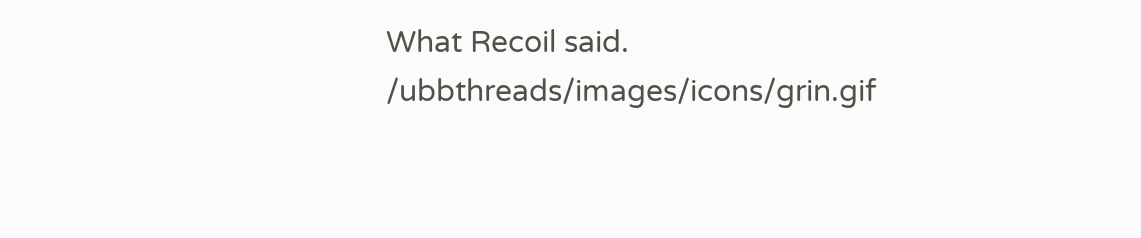What Recoil said. /ubbthreads/images/icons/grin.gif